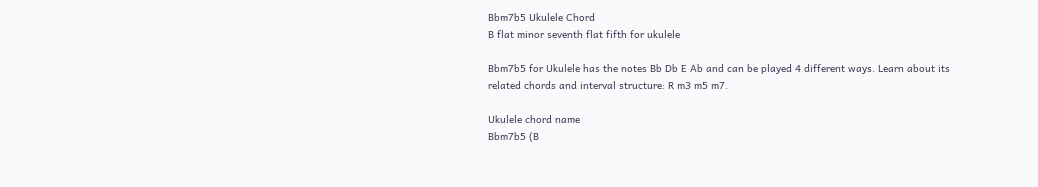Bbm7b5 Ukulele Chord
B flat minor seventh flat fifth for ukulele

Bbm7b5 for Ukulele has the notes Bb Db E Ab and can be played 4 different ways. Learn about its related chords and interval structure: R m3 m5 m7.

Ukulele chord name
Bbm7b5 (B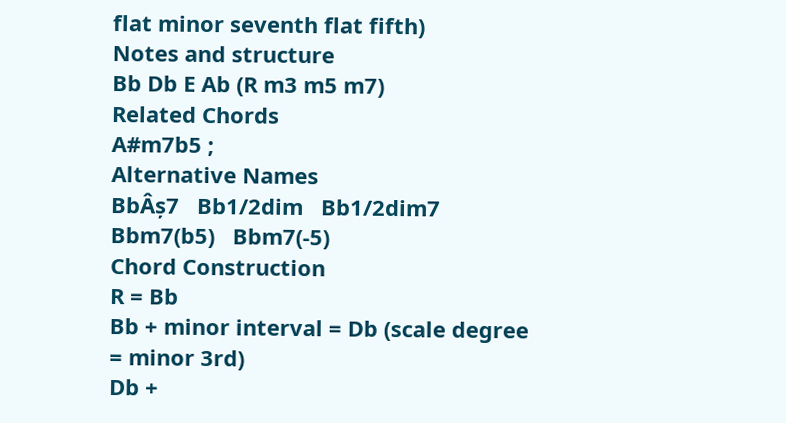flat minor seventh flat fifth)
Notes and structure
Bb Db E Ab (R m3 m5 m7)
Related Chords
A#m7b5 ;
Alternative Names
BbÂș7   Bb1/2dim   Bb1/2dim7   Bbm7(b5)   Bbm7(-5)
Chord Construction
R = Bb
Bb + minor interval = Db (scale degree = minor 3rd)
Db +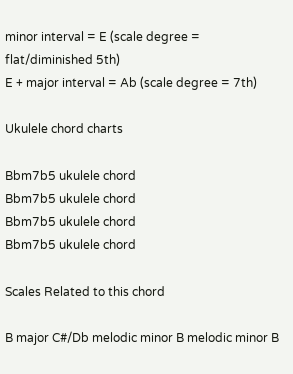minor interval = E (scale degree = flat/diminished 5th)
E + major interval = Ab (scale degree = 7th)

Ukulele chord charts

Bbm7b5 ukulele chord
Bbm7b5 ukulele chord
Bbm7b5 ukulele chord
Bbm7b5 ukulele chord

Scales Related to this chord

B major C#/Db melodic minor B melodic minor B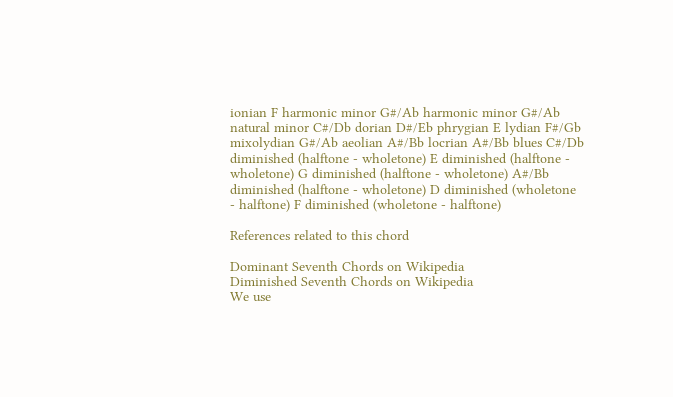ionian F harmonic minor G#/Ab harmonic minor G#/Ab natural minor C#/Db dorian D#/Eb phrygian E lydian F#/Gb mixolydian G#/Ab aeolian A#/Bb locrian A#/Bb blues C#/Db diminished (halftone - wholetone) E diminished (halftone - wholetone) G diminished (halftone - wholetone) A#/Bb diminished (halftone - wholetone) D diminished (wholetone - halftone) F diminished (wholetone - halftone)

References related to this chord

Dominant Seventh Chords on Wikipedia
Diminished Seventh Chords on Wikipedia
We use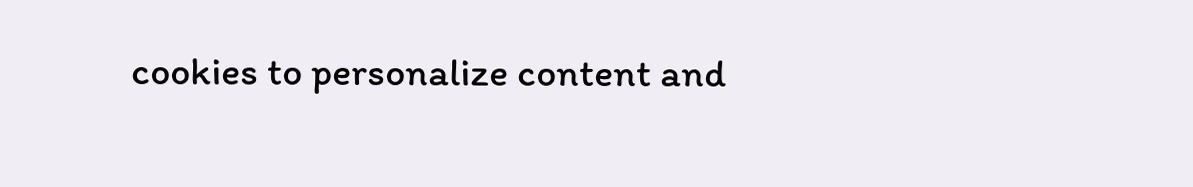cookies to personalize content and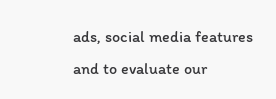ads, social media features and to evaluate our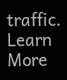traffic.     Learn More